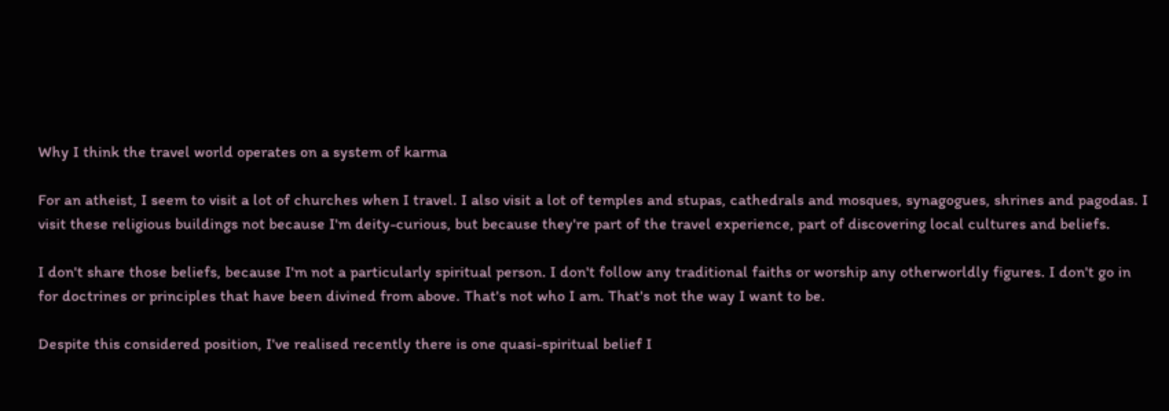Why I think the travel world operates on a system of karma

For an atheist, I seem to visit a lot of churches when I travel. I also visit a lot of temples and stupas, cathedrals and mosques, synagogues, shrines and pagodas. I visit these religious buildings not because I'm deity-curious, but because they're part of the travel experience, part of discovering local cultures and beliefs.

I don't share those beliefs, because I'm not a particularly spiritual person. I don't follow any traditional faiths or worship any otherworldly figures. I don't go in for doctrines or principles that have been divined from above. That's not who I am. That's not the way I want to be.

Despite this considered position, I've realised recently there is one quasi-spiritual belief I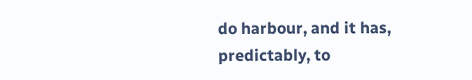do harbour, and it has, predictably, to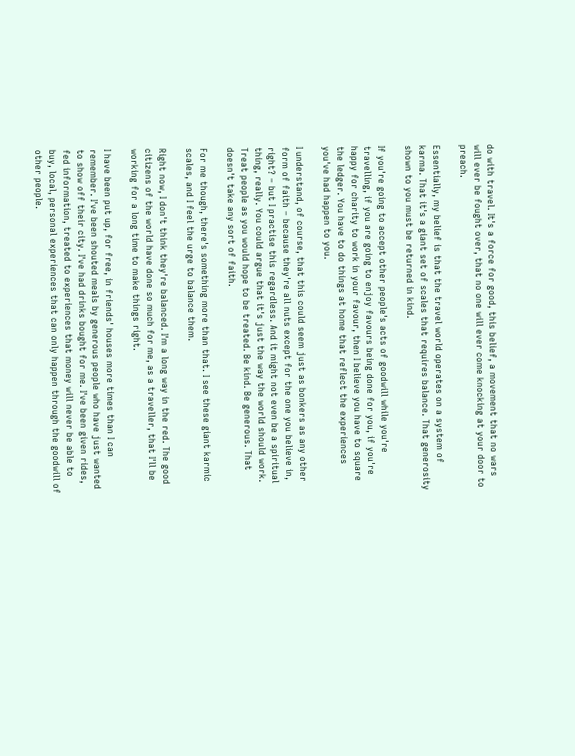do with travel. It's a force for good, this belief, a movement that no wars will ever be fought over, that no one will ever come knocking at your door to preach.

Essentially, my belief is that the travel world operates on a system of karma. That it's a giant set of scales that requires balance. That generosity shown to you must be returned in kind.

If you're going to accept other people's acts of goodwill while you're travelling, if you are going to enjoy favours being done for you, if you're happy for charity to work in your favour, then I believe you have to square the ledger. You have to do things at home that reflect the experiences you've had happen to you.

I understand, of course, that this could seem just as bonkers as any other form of faith – because they're all nuts except for the one you believe in, right? – but I practise this regardless. And it might not even be a spiritual thing, really. You could argue that it's just the way the world should work. Treat people as you would hope to be treated. Be kind. Be generous. That doesn't take any sort of faith.

For me though, there's something more than that. I see these giant karmic scales, and I feel the urge to balance them.

Right now, I don't think they're balanced. I'm a long way in the red. The good citizens of the world have done so much for me, as a traveller, that I'll be working for a long time to make things right.

I have been put up, for free, in friends' houses more times than I can remember. I've been shouted meals by generous people who have just wanted to show off their city. I've had drinks bought for me. I've been given rides, fed information, treated to experiences that money will never be able to buy, local, personal experiences that can only happen through the goodwill of other people.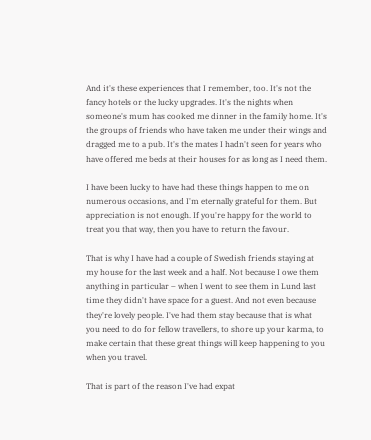And it's these experiences that I remember, too. It's not the fancy hotels or the lucky upgrades. It's the nights when someone's mum has cooked me dinner in the family home. It's the groups of friends who have taken me under their wings and dragged me to a pub. It's the mates I hadn't seen for years who have offered me beds at their houses for as long as I need them.

I have been lucky to have had these things happen to me on numerous occasions, and I'm eternally grateful for them. But appreciation is not enough. If you're happy for the world to treat you that way, then you have to return the favour.

That is why I have had a couple of Swedish friends staying at my house for the last week and a half. Not because I owe them anything in particular – when I went to see them in Lund last time they didn't have space for a guest. And not even because they're lovely people. I've had them stay because that is what you need to do for fellow travellers, to shore up your karma, to make certain that these great things will keep happening to you when you travel.

That is part of the reason I've had expat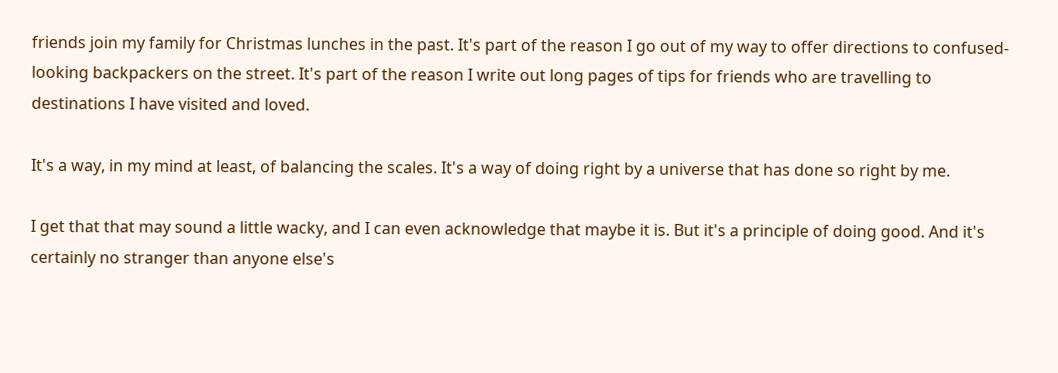friends join my family for Christmas lunches in the past. It's part of the reason I go out of my way to offer directions to confused-looking backpackers on the street. It's part of the reason I write out long pages of tips for friends who are travelling to destinations I have visited and loved.

It's a way, in my mind at least, of balancing the scales. It's a way of doing right by a universe that has done so right by me.

I get that that may sound a little wacky, and I can even acknowledge that maybe it is. But it's a principle of doing good. And it's certainly no stranger than anyone else's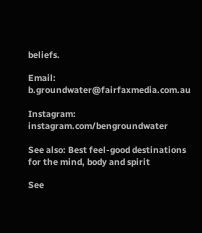beliefs.

Email: b.groundwater@fairfaxmedia.com.au

Instagram: instagram.com/bengroundwater

See also: Best feel-good destinations for the mind, body and spirit

See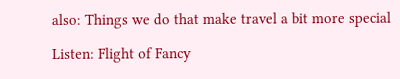also: Things we do that make travel a bit more special

Listen: Flight of Fancy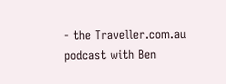- the Traveller.com.au podcast with Ben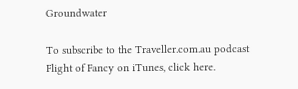Groundwater

To subscribe to the Traveller.com.au podcast Flight of Fancy on iTunes, click here.